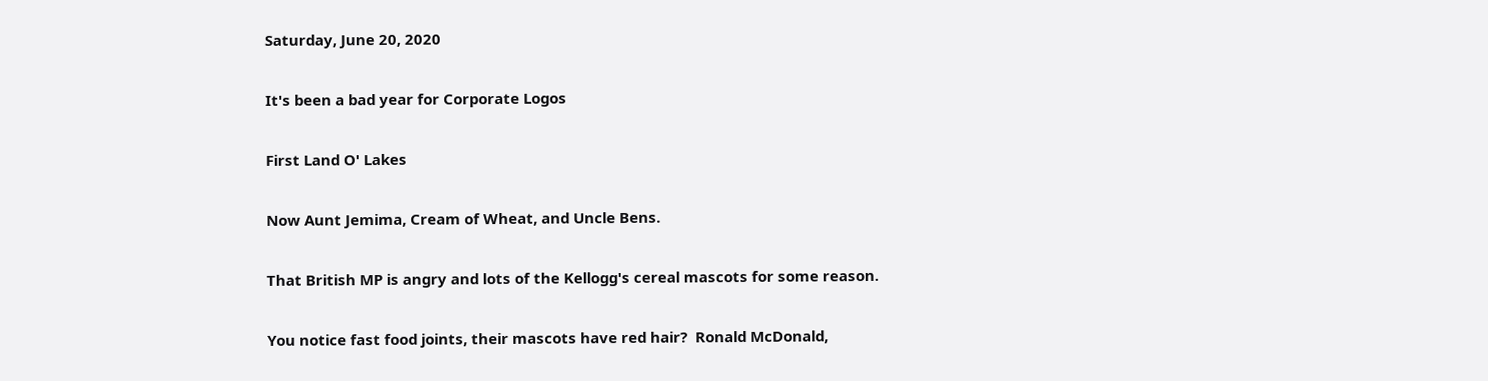Saturday, June 20, 2020

It's been a bad year for Corporate Logos

First Land O' Lakes

Now Aunt Jemima, Cream of Wheat, and Uncle Bens.

That British MP is angry and lots of the Kellogg's cereal mascots for some reason.

You notice fast food joints, their mascots have red hair?  Ronald McDonald,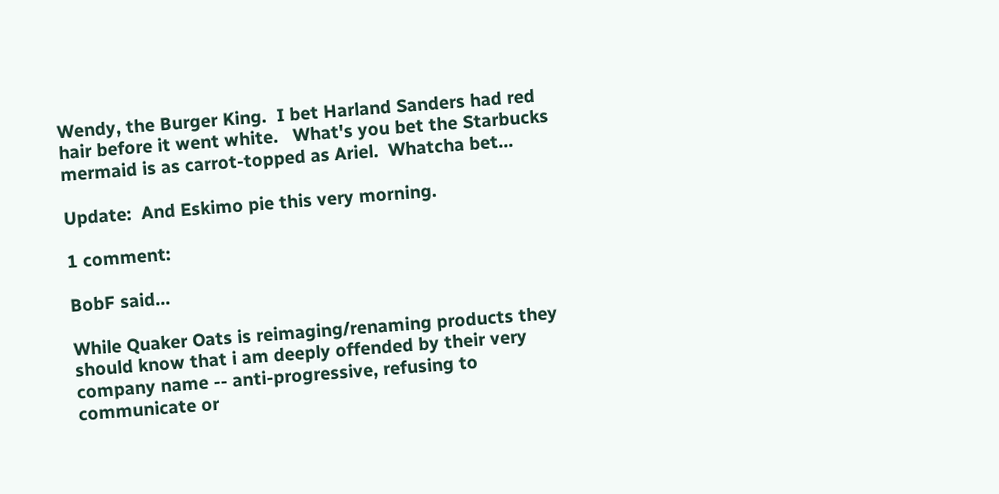Wendy, the Burger King.  I bet Harland Sanders had red hair before it went white.   What's you bet the Starbucks mermaid is as carrot-topped as Ariel.  Whatcha bet...

Update:  And Eskimo pie this very morning.

1 comment:

BobF said...

While Quaker Oats is reimaging/renaming products they should know that i am deeply offended by their very company name -- anti-progressive, refusing to communicate or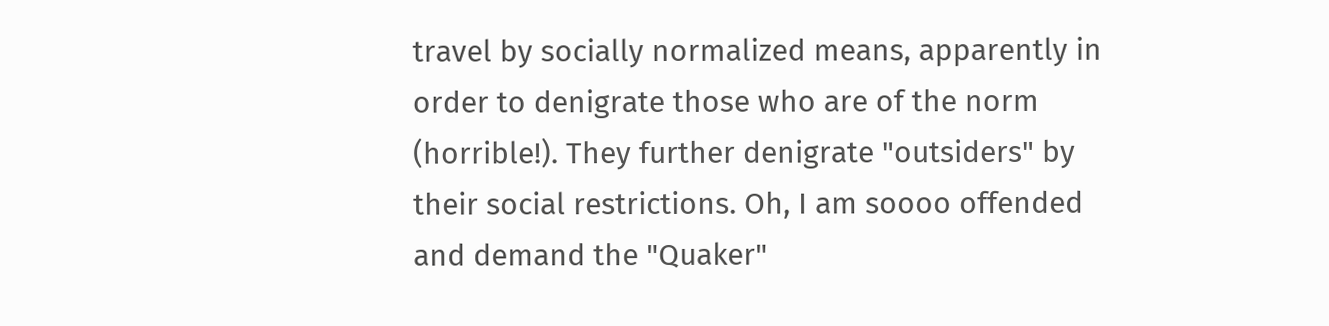travel by socially normalized means, apparently in order to denigrate those who are of the norm (horrible!). They further denigrate "outsiders" by their social restrictions. Oh, I am soooo offended and demand the "Quaker"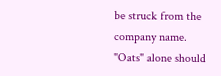be struck from the company name. "Oats" alone should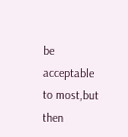be acceptable to most,but then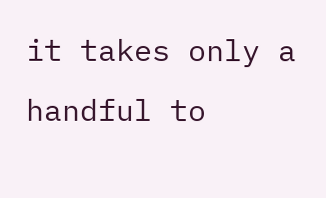it takes only a handful to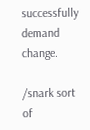successfully demand change.

/snark sort of